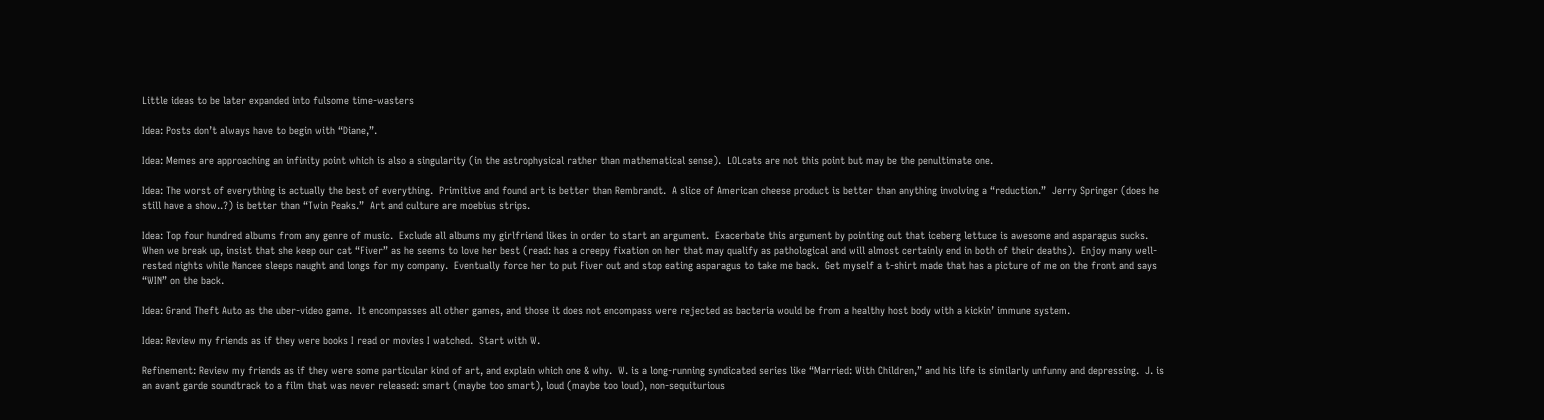Little ideas to be later expanded into fulsome time-wasters

Idea: Posts don’t always have to begin with “Diane,”.

Idea: Memes are approaching an infinity point which is also a singularity (in the astrophysical rather than mathematical sense).  LOLcats are not this point but may be the penultimate one.

Idea: The worst of everything is actually the best of everything.  Primitive and found art is better than Rembrandt.  A slice of American cheese product is better than anything involving a “reduction.”  Jerry Springer (does he still have a show..?) is better than “Twin Peaks.”  Art and culture are moebius strips.

Idea: Top four hundred albums from any genre of music.  Exclude all albums my girlfriend likes in order to start an argument.  Exacerbate this argument by pointing out that iceberg lettuce is awesome and asparagus sucks.  When we break up, insist that she keep our cat “Fiver” as he seems to love her best (read: has a creepy fixation on her that may qualify as pathological and will almost certainly end in both of their deaths).  Enjoy many well-rested nights while Nancee sleeps naught and longs for my company.  Eventually force her to put Fiver out and stop eating asparagus to take me back.  Get myself a t-shirt made that has a picture of me on the front and says “WIN” on the back.

Idea: Grand Theft Auto as the uber-video game.  It encompasses all other games, and those it does not encompass were rejected as bacteria would be from a healthy host body with a kickin’ immune system.

Idea: Review my friends as if they were books I read or movies I watched.  Start with W.

Refinement: Review my friends as if they were some particular kind of art, and explain which one & why.  W. is a long-running syndicated series like “Married: With Children,” and his life is similarly unfunny and depressing.  J. is an avant garde soundtrack to a film that was never released: smart (maybe too smart), loud (maybe too loud), non-sequiturious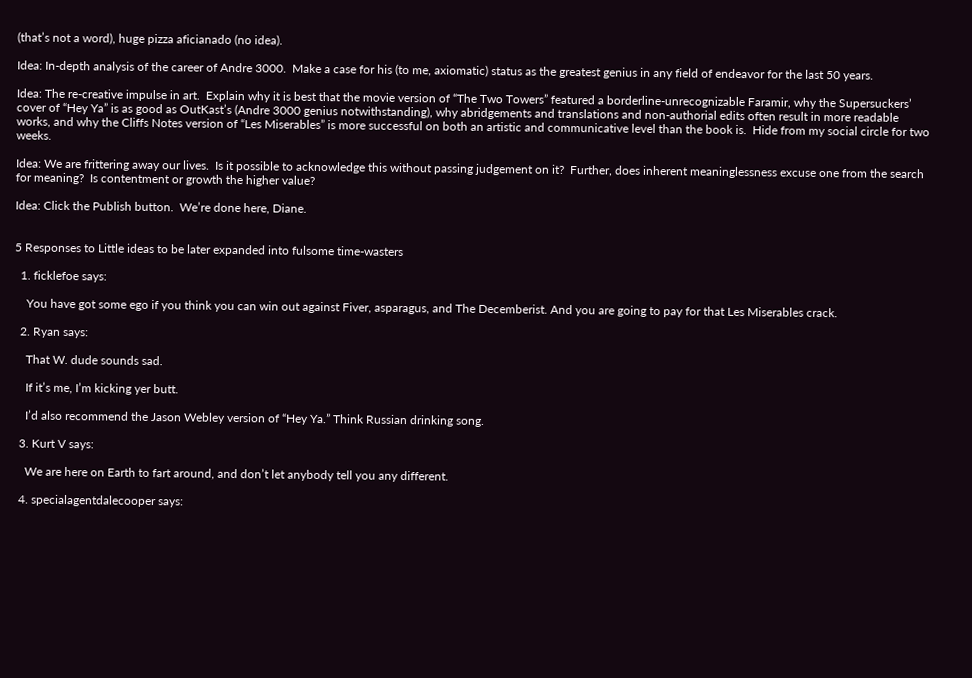(that’s not a word), huge pizza aficianado (no idea).

Idea: In-depth analysis of the career of Andre 3000.  Make a case for his (to me, axiomatic) status as the greatest genius in any field of endeavor for the last 50 years.

Idea: The re-creative impulse in art.  Explain why it is best that the movie version of “The Two Towers” featured a borderline-unrecognizable Faramir, why the Supersuckers’ cover of “Hey Ya” is as good as OutKast’s (Andre 3000 genius notwithstanding), why abridgements and translations and non-authorial edits often result in more readable works, and why the Cliffs Notes version of “Les Miserables” is more successful on both an artistic and communicative level than the book is.  Hide from my social circle for two weeks.

Idea: We are frittering away our lives.  Is it possible to acknowledge this without passing judgement on it?  Further, does inherent meaninglessness excuse one from the search for meaning?  Is contentment or growth the higher value?

Idea: Click the Publish button.  We’re done here, Diane.


5 Responses to Little ideas to be later expanded into fulsome time-wasters

  1. ficklefoe says:

    You have got some ego if you think you can win out against Fiver, asparagus, and The Decemberist. And you are going to pay for that Les Miserables crack.

  2. Ryan says:

    That W. dude sounds sad.

    If it’s me, I’m kicking yer butt.

    I’d also recommend the Jason Webley version of “Hey Ya.” Think Russian drinking song.

  3. Kurt V says:

    We are here on Earth to fart around, and don’t let anybody tell you any different.

  4. specialagentdalecooper says: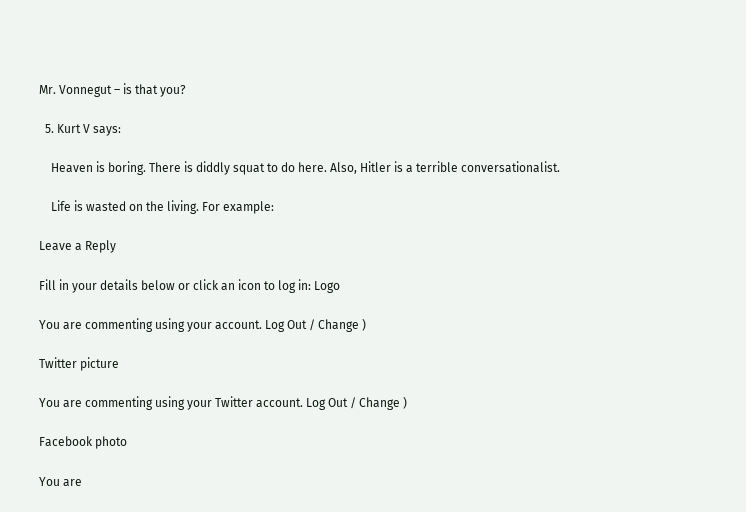Mr. Vonnegut – is that you?

  5. Kurt V says:

    Heaven is boring. There is diddly squat to do here. Also, Hitler is a terrible conversationalist.

    Life is wasted on the living. For example:

Leave a Reply

Fill in your details below or click an icon to log in: Logo

You are commenting using your account. Log Out / Change )

Twitter picture

You are commenting using your Twitter account. Log Out / Change )

Facebook photo

You are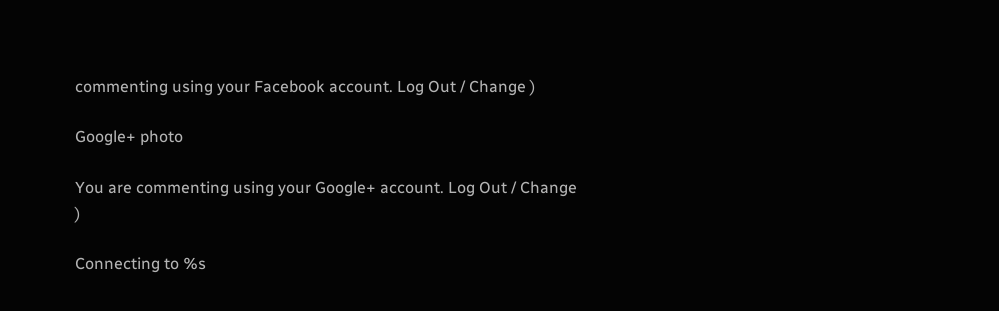commenting using your Facebook account. Log Out / Change )

Google+ photo

You are commenting using your Google+ account. Log Out / Change )

Connecting to %s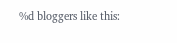%d bloggers like this: